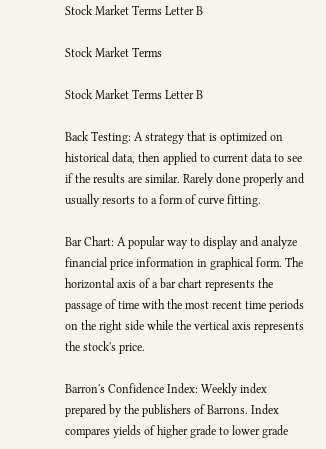Stock Market Terms Letter B

Stock Market Terms

Stock Market Terms Letter B

Back Testing: A strategy that is optimized on historical data, then applied to current data to see if the results are similar. Rarely done properly and usually resorts to a form of curve fitting.

Bar Chart: A popular way to display and analyze financial price information in graphical form. The horizontal axis of a bar chart represents the passage of time with the most recent time periods on the right side while the vertical axis represents the stock's price.

Barron's Confidence Index: Weekly index prepared by the publishers of Barrons. Index compares yields of higher grade to lower grade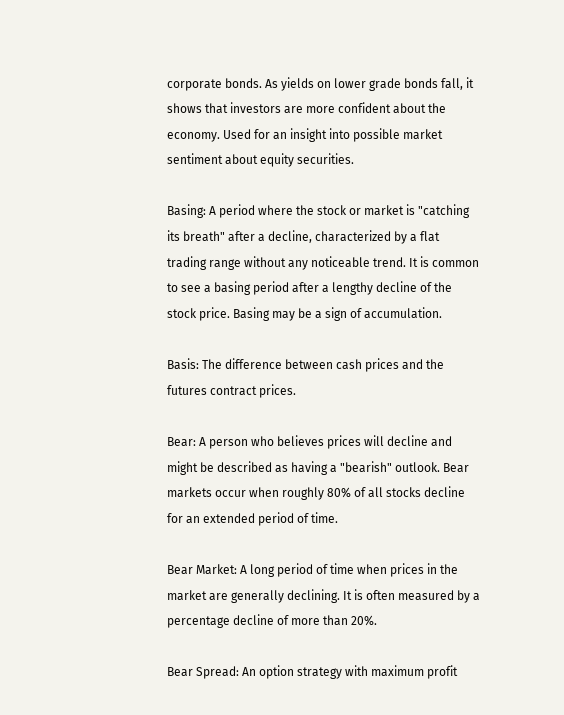corporate bonds. As yields on lower grade bonds fall, it shows that investors are more confident about the economy. Used for an insight into possible market sentiment about equity securities.

Basing: A period where the stock or market is "catching its breath" after a decline, characterized by a flat trading range without any noticeable trend. It is common to see a basing period after a lengthy decline of the stock price. Basing may be a sign of accumulation.

Basis: The difference between cash prices and the futures contract prices.

Bear: A person who believes prices will decline and might be described as having a "bearish" outlook. Bear markets occur when roughly 80% of all stocks decline for an extended period of time.

Bear Market: A long period of time when prices in the market are generally declining. It is often measured by a percentage decline of more than 20%.

Bear Spread: An option strategy with maximum profit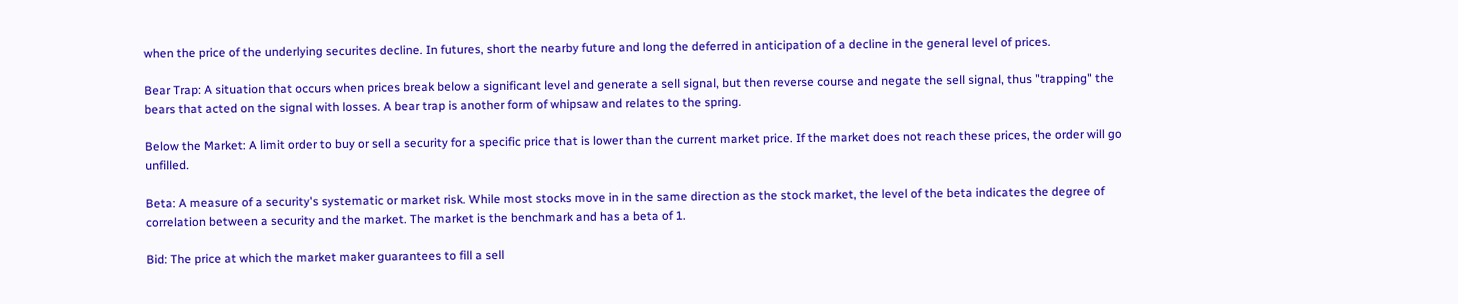when the price of the underlying securites decline. In futures, short the nearby future and long the deferred in anticipation of a decline in the general level of prices.

Bear Trap: A situation that occurs when prices break below a significant level and generate a sell signal, but then reverse course and negate the sell signal, thus "trapping" the bears that acted on the signal with losses. A bear trap is another form of whipsaw and relates to the spring.

Below the Market: A limit order to buy or sell a security for a specific price that is lower than the current market price. If the market does not reach these prices, the order will go unfilled.

Beta: A measure of a security's systematic or market risk. While most stocks move in in the same direction as the stock market, the level of the beta indicates the degree of correlation between a security and the market. The market is the benchmark and has a beta of 1.

Bid: The price at which the market maker guarantees to fill a sell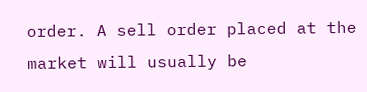order. A sell order placed at the market will usually be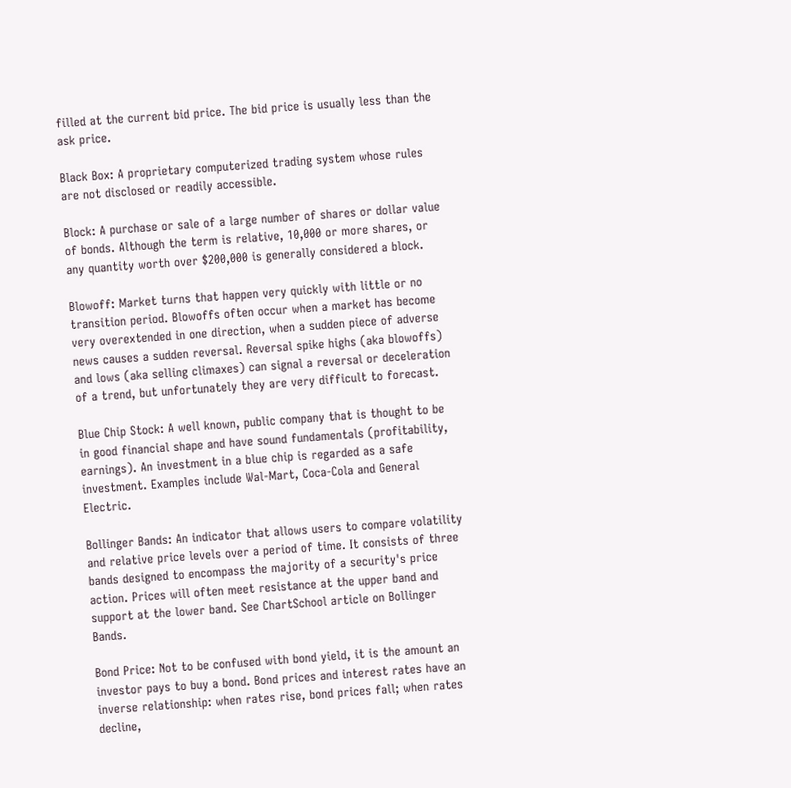filled at the current bid price. The bid price is usually less than the ask price.

Black Box: A proprietary computerized trading system whose rules are not disclosed or readily accessible.

Block: A purchase or sale of a large number of shares or dollar value of bonds. Although the term is relative, 10,000 or more shares, or any quantity worth over $200,000 is generally considered a block.

Blowoff: Market turns that happen very quickly with little or no transition period. Blowoffs often occur when a market has become very overextended in one direction, when a sudden piece of adverse news causes a sudden reversal. Reversal spike highs (aka blowoffs) and lows (aka selling climaxes) can signal a reversal or deceleration of a trend, but unfortunately they are very difficult to forecast.

Blue Chip Stock: A well known, public company that is thought to be in good financial shape and have sound fundamentals (profitability, earnings). An investment in a blue chip is regarded as a safe investment. Examples include Wal-Mart, Coca-Cola and General Electric.

Bollinger Bands: An indicator that allows users to compare volatility and relative price levels over a period of time. It consists of three bands designed to encompass the majority of a security's price action. Prices will often meet resistance at the upper band and support at the lower band. See ChartSchool article on Bollinger Bands.

Bond Price: Not to be confused with bond yield, it is the amount an investor pays to buy a bond. Bond prices and interest rates have an inverse relationship: when rates rise, bond prices fall; when rates decline,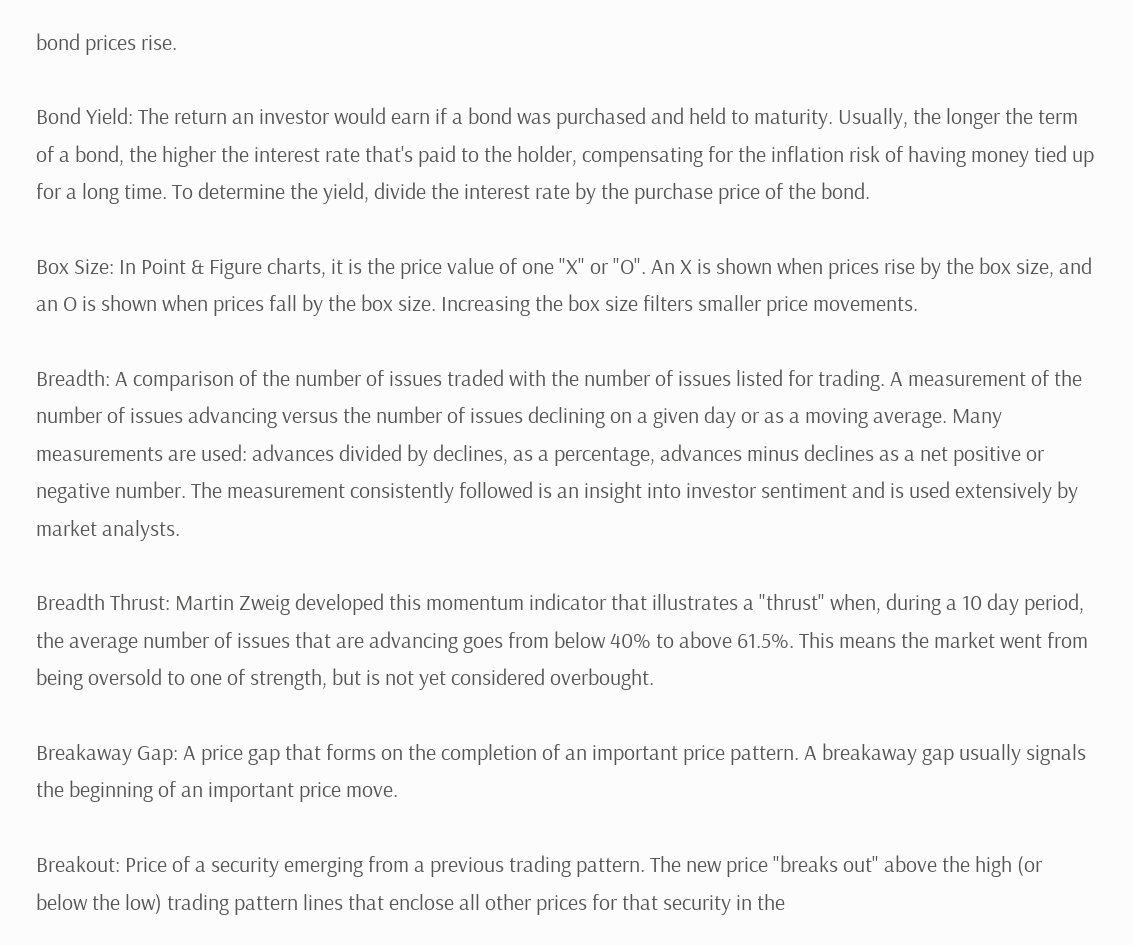bond prices rise.

Bond Yield: The return an investor would earn if a bond was purchased and held to maturity. Usually, the longer the term of a bond, the higher the interest rate that's paid to the holder, compensating for the inflation risk of having money tied up for a long time. To determine the yield, divide the interest rate by the purchase price of the bond.

Box Size: In Point & Figure charts, it is the price value of one "X" or "O". An X is shown when prices rise by the box size, and an O is shown when prices fall by the box size. Increasing the box size filters smaller price movements.

Breadth: A comparison of the number of issues traded with the number of issues listed for trading. A measurement of the number of issues advancing versus the number of issues declining on a given day or as a moving average. Many measurements are used: advances divided by declines, as a percentage, advances minus declines as a net positive or negative number. The measurement consistently followed is an insight into investor sentiment and is used extensively by market analysts.

Breadth Thrust: Martin Zweig developed this momentum indicator that illustrates a "thrust" when, during a 10 day period, the average number of issues that are advancing goes from below 40% to above 61.5%. This means the market went from being oversold to one of strength, but is not yet considered overbought.

Breakaway Gap: A price gap that forms on the completion of an important price pattern. A breakaway gap usually signals the beginning of an important price move.

Breakout: Price of a security emerging from a previous trading pattern. The new price "breaks out" above the high (or below the low) trading pattern lines that enclose all other prices for that security in the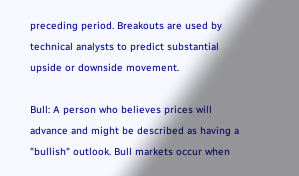preceding period. Breakouts are used by technical analysts to predict substantial upside or downside movement.

Bull: A person who believes prices will advance and might be described as having a "bullish" outlook. Bull markets occur when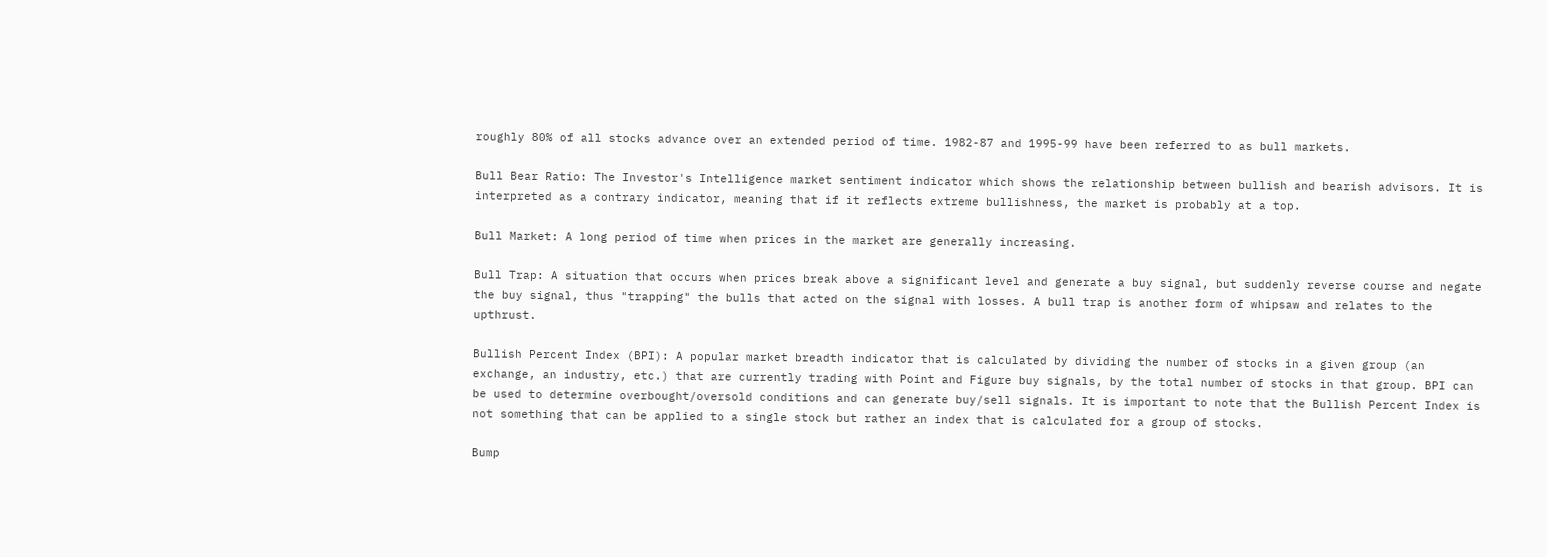roughly 80% of all stocks advance over an extended period of time. 1982-87 and 1995-99 have been referred to as bull markets.

Bull Bear Ratio: The Investor's Intelligence market sentiment indicator which shows the relationship between bullish and bearish advisors. It is interpreted as a contrary indicator, meaning that if it reflects extreme bullishness, the market is probably at a top.

Bull Market: A long period of time when prices in the market are generally increasing.

Bull Trap: A situation that occurs when prices break above a significant level and generate a buy signal, but suddenly reverse course and negate the buy signal, thus "trapping" the bulls that acted on the signal with losses. A bull trap is another form of whipsaw and relates to the upthrust.

Bullish Percent Index (BPI): A popular market breadth indicator that is calculated by dividing the number of stocks in a given group (an exchange, an industry, etc.) that are currently trading with Point and Figure buy signals, by the total number of stocks in that group. BPI can be used to determine overbought/oversold conditions and can generate buy/sell signals. It is important to note that the Bullish Percent Index is not something that can be applied to a single stock but rather an index that is calculated for a group of stocks.

Bump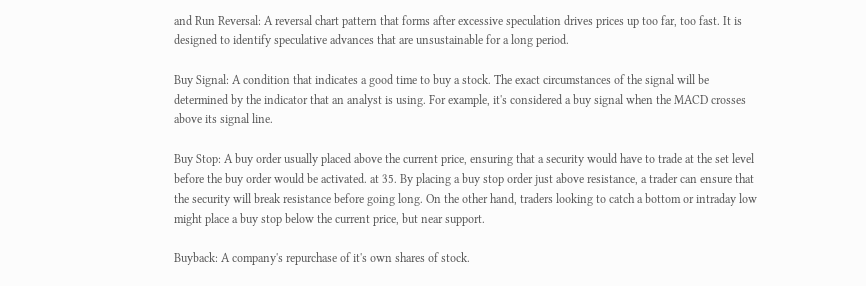and Run Reversal: A reversal chart pattern that forms after excessive speculation drives prices up too far, too fast. It is designed to identify speculative advances that are unsustainable for a long period.

Buy Signal: A condition that indicates a good time to buy a stock. The exact circumstances of the signal will be determined by the indicator that an analyst is using. For example, it's considered a buy signal when the MACD crosses above its signal line.

Buy Stop: A buy order usually placed above the current price, ensuring that a security would have to trade at the set level before the buy order would be activated. at 35. By placing a buy stop order just above resistance, a trader can ensure that the security will break resistance before going long. On the other hand, traders looking to catch a bottom or intraday low might place a buy stop below the current price, but near support.

Buyback: A company's repurchase of it's own shares of stock.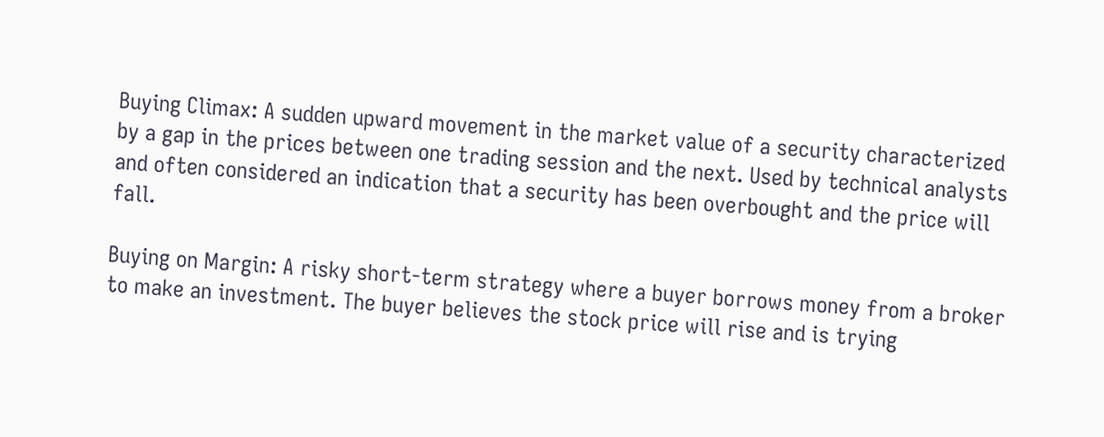Buying Climax: A sudden upward movement in the market value of a security characterized by a gap in the prices between one trading session and the next. Used by technical analysts and often considered an indication that a security has been overbought and the price will fall.

Buying on Margin: A risky short-term strategy where a buyer borrows money from a broker to make an investment. The buyer believes the stock price will rise and is trying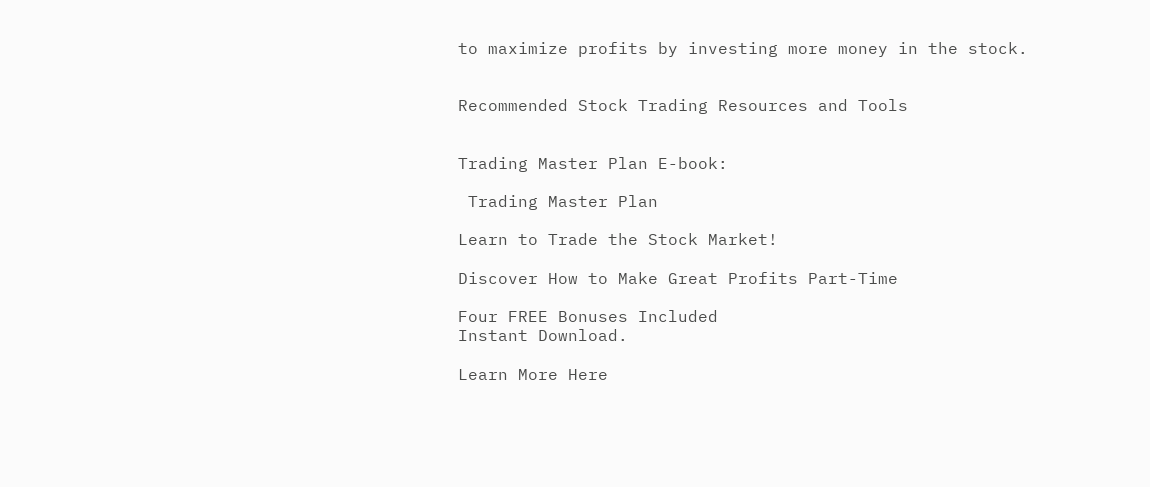to maximize profits by investing more money in the stock.


Recommended Stock Trading Resources and Tools


Trading Master Plan E-book:

 Trading Master Plan

Learn to Trade the Stock Market!

Discover How to Make Great Profits Part-Time

Four FREE Bonuses Included
Instant Download.

Learn More Here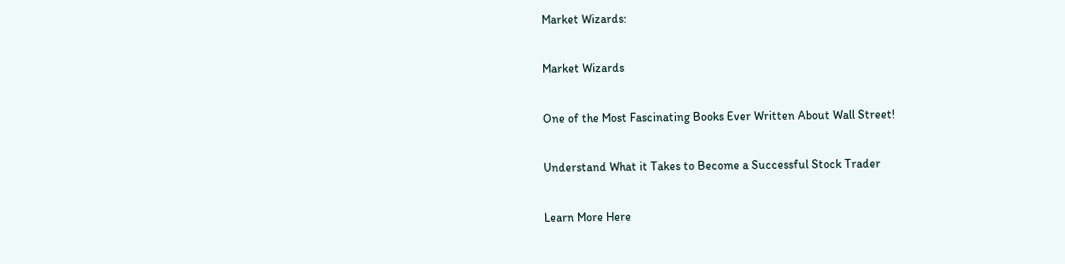Market Wizards:

Market Wizards

One of the Most Fascinating Books Ever Written About Wall Street!

Understand What it Takes to Become a Successful Stock Trader

Learn More Here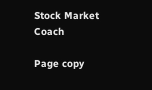Stock Market Coach

Page copy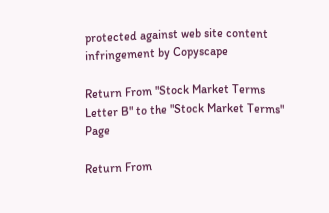protected against web site content infringement by Copyscape

Return From "Stock Market Terms Letter B" to the "Stock Market Terms" Page

Return From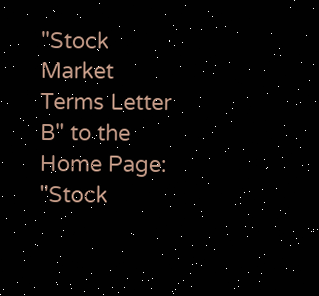"Stock Market Terms Letter B" to the Home Page: "Stock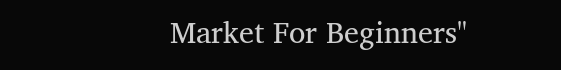Market For Beginners"